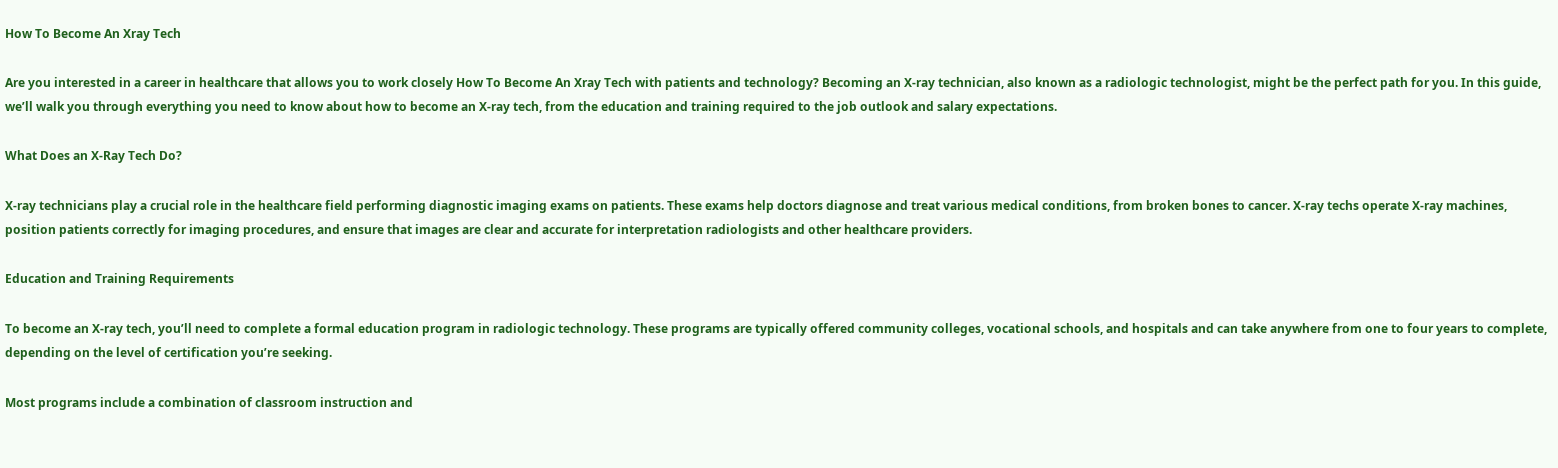How To Become An Xray Tech

Are you interested in a career in healthcare that allows you to work closely How To Become An Xray Tech with patients and technology? Becoming an X-ray technician, also known as a radiologic technologist, might be the perfect path for you. In this guide, we’ll walk you through everything you need to know about how to become an X-ray tech, from the education and training required to the job outlook and salary expectations.

What Does an X-Ray Tech Do?

X-ray technicians play a crucial role in the healthcare field performing diagnostic imaging exams on patients. These exams help doctors diagnose and treat various medical conditions, from broken bones to cancer. X-ray techs operate X-ray machines, position patients correctly for imaging procedures, and ensure that images are clear and accurate for interpretation radiologists and other healthcare providers.

Education and Training Requirements

To become an X-ray tech, you’ll need to complete a formal education program in radiologic technology. These programs are typically offered community colleges, vocational schools, and hospitals and can take anywhere from one to four years to complete, depending on the level of certification you’re seeking.

Most programs include a combination of classroom instruction and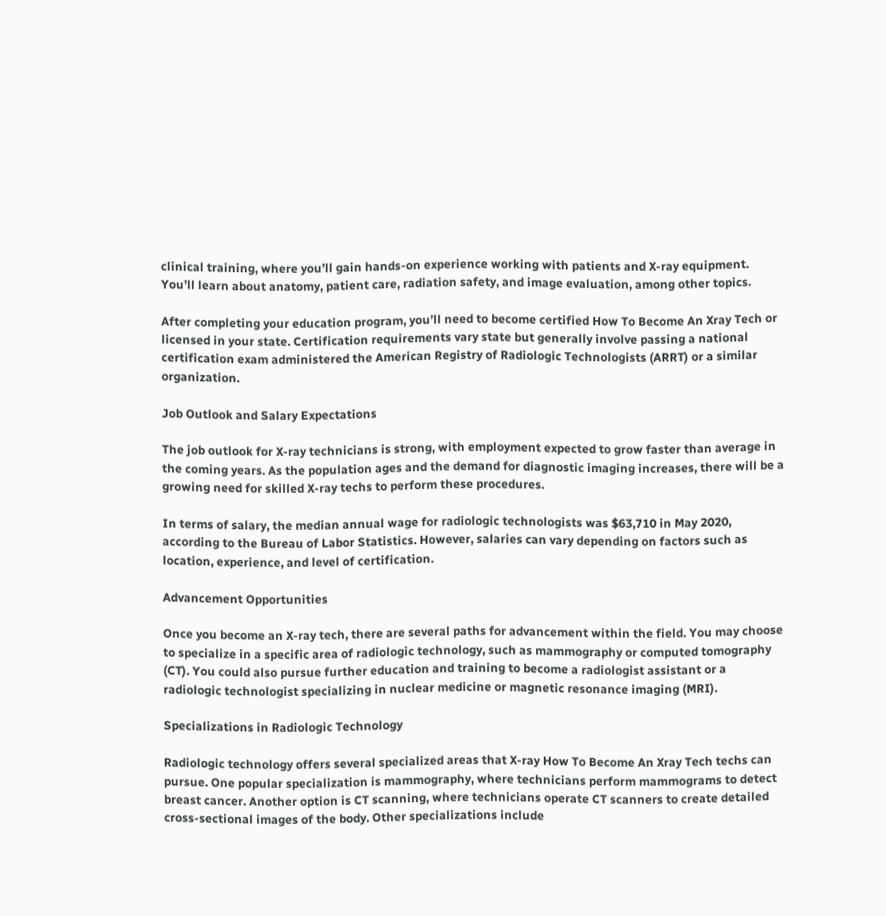clinical training, where you’ll gain hands-on experience working with patients and X-ray equipment. You’ll learn about anatomy, patient care, radiation safety, and image evaluation, among other topics.

After completing your education program, you’ll need to become certified How To Become An Xray Tech or licensed in your state. Certification requirements vary state but generally involve passing a national certification exam administered the American Registry of Radiologic Technologists (ARRT) or a similar organization.

Job Outlook and Salary Expectations

The job outlook for X-ray technicians is strong, with employment expected to grow faster than average in the coming years. As the population ages and the demand for diagnostic imaging increases, there will be a growing need for skilled X-ray techs to perform these procedures.

In terms of salary, the median annual wage for radiologic technologists was $63,710 in May 2020, according to the Bureau of Labor Statistics. However, salaries can vary depending on factors such as location, experience, and level of certification.

Advancement Opportunities

Once you become an X-ray tech, there are several paths for advancement within the field. You may choose to specialize in a specific area of radiologic technology, such as mammography or computed tomography (CT). You could also pursue further education and training to become a radiologist assistant or a radiologic technologist specializing in nuclear medicine or magnetic resonance imaging (MRI).

Specializations in Radiologic Technology

Radiologic technology offers several specialized areas that X-ray How To Become An Xray Tech techs can pursue. One popular specialization is mammography, where technicians perform mammograms to detect breast cancer. Another option is CT scanning, where technicians operate CT scanners to create detailed cross-sectional images of the body. Other specializations include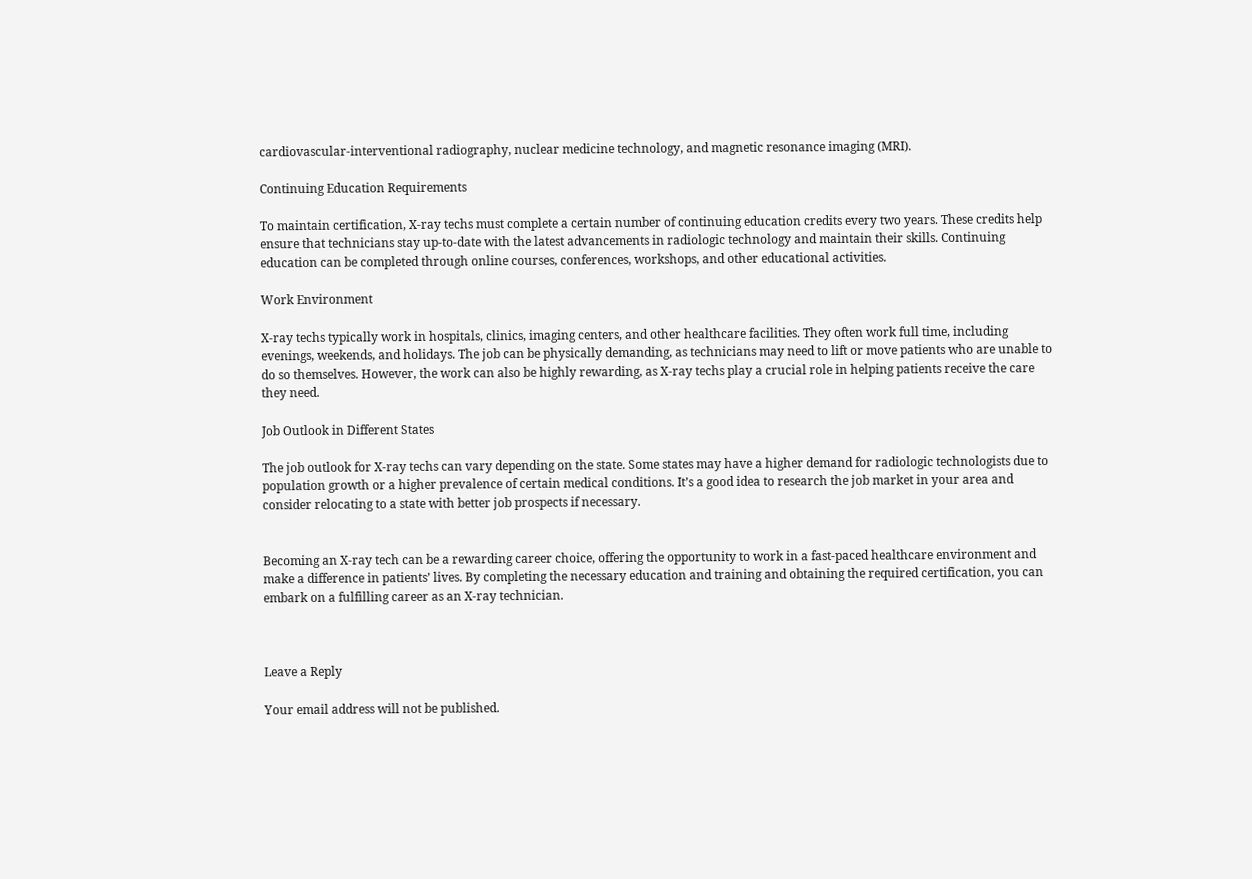cardiovascular-interventional radiography, nuclear medicine technology, and magnetic resonance imaging (MRI).

Continuing Education Requirements

To maintain certification, X-ray techs must complete a certain number of continuing education credits every two years. These credits help ensure that technicians stay up-to-date with the latest advancements in radiologic technology and maintain their skills. Continuing education can be completed through online courses, conferences, workshops, and other educational activities.

Work Environment

X-ray techs typically work in hospitals, clinics, imaging centers, and other healthcare facilities. They often work full time, including evenings, weekends, and holidays. The job can be physically demanding, as technicians may need to lift or move patients who are unable to do so themselves. However, the work can also be highly rewarding, as X-ray techs play a crucial role in helping patients receive the care they need.

Job Outlook in Different States

The job outlook for X-ray techs can vary depending on the state. Some states may have a higher demand for radiologic technologists due to population growth or a higher prevalence of certain medical conditions. It’s a good idea to research the job market in your area and consider relocating to a state with better job prospects if necessary.


Becoming an X-ray tech can be a rewarding career choice, offering the opportunity to work in a fast-paced healthcare environment and make a difference in patients’ lives. By completing the necessary education and training and obtaining the required certification, you can embark on a fulfilling career as an X-ray technician.



Leave a Reply

Your email address will not be published.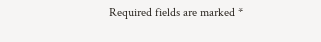Required fields are marked *